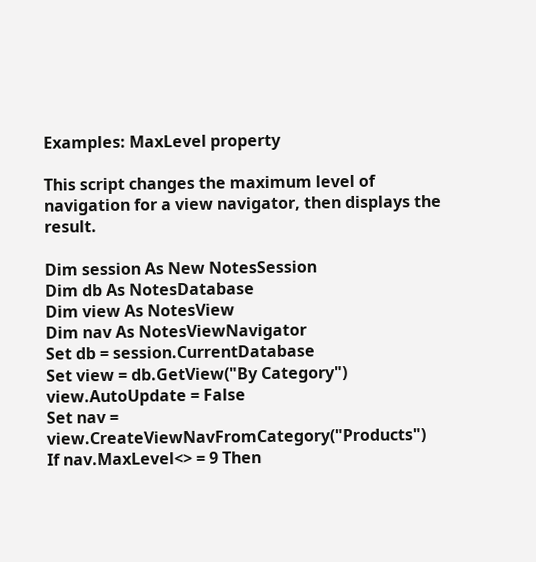Examples: MaxLevel property

This script changes the maximum level of navigation for a view navigator, then displays the result.

Dim session As New NotesSession
Dim db As NotesDatabase
Dim view As NotesView
Dim nav As NotesViewNavigator
Set db = session.CurrentDatabase
Set view = db.GetView("By Category")
view.AutoUpdate = False
Set nav = view.CreateViewNavFromCategory("Products")
If nav.MaxLevel<> = 9 Then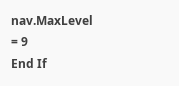nav.MaxLevel = 9
End If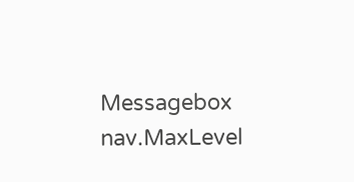Messagebox nav.MaxLevel